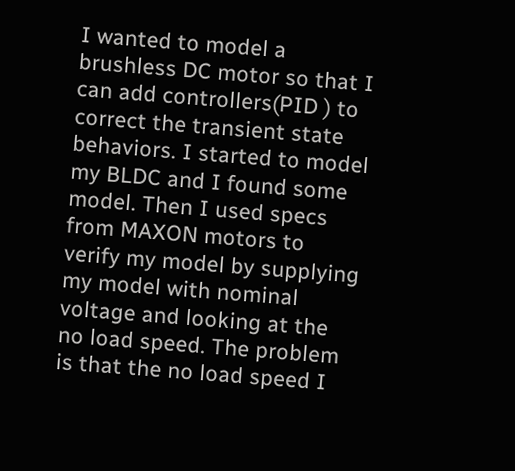I wanted to model a brushless DC motor so that I can add controllers(PID ) to correct the transient state behaviors. I started to model my BLDC and I found some model. Then I used specs from MAXON motors to verify my model by supplying my model with nominal voltage and looking at the no load speed. The problem is that the no load speed I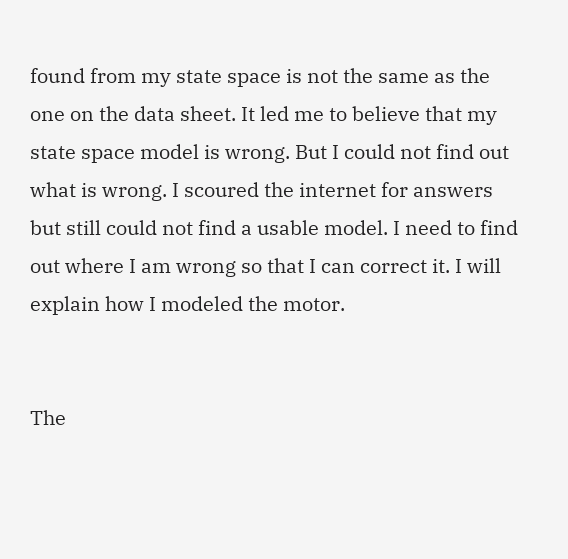found from my state space is not the same as the one on the data sheet. It led me to believe that my state space model is wrong. But I could not find out what is wrong. I scoured the internet for answers but still could not find a usable model. I need to find out where I am wrong so that I can correct it. I will explain how I modeled the motor.


The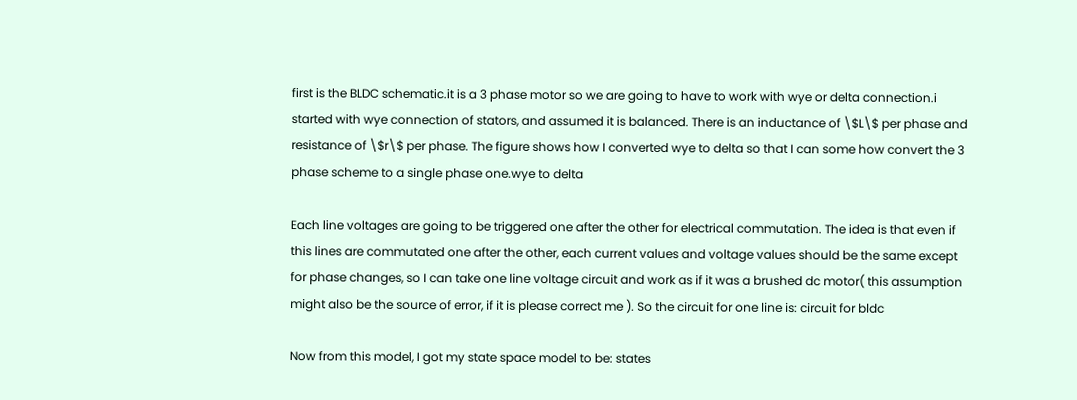first is the BLDC schematic.it is a 3 phase motor so we are going to have to work with wye or delta connection.i started with wye connection of stators, and assumed it is balanced. There is an inductance of \$L\$ per phase and resistance of \$r\$ per phase. The figure shows how I converted wye to delta so that I can some how convert the 3 phase scheme to a single phase one.wye to delta

Each line voltages are going to be triggered one after the other for electrical commutation. The idea is that even if this lines are commutated one after the other, each current values and voltage values should be the same except for phase changes, so I can take one line voltage circuit and work as if it was a brushed dc motor( this assumption might also be the source of error, if it is please correct me ). So the circuit for one line is: circuit for bldc

Now from this model, I got my state space model to be: states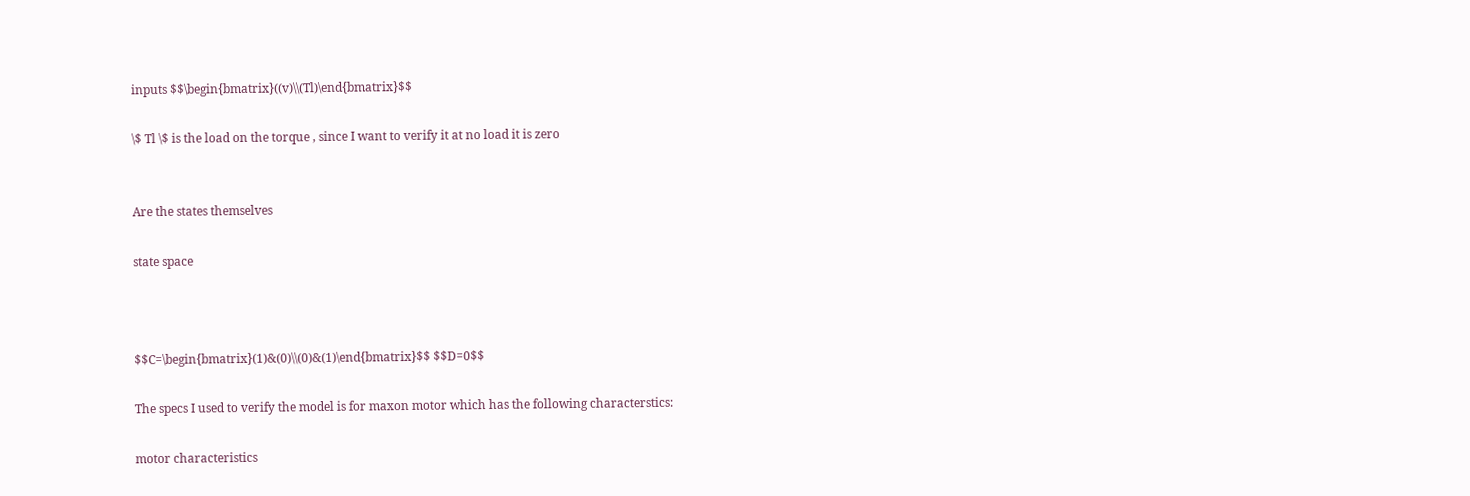inputs $$\begin{bmatrix}((v)\\(Tl)\end{bmatrix}$$

\$ Tl \$ is the load on the torque , since I want to verify it at no load it is zero


Are the states themselves

state space



$$C=\begin{bmatrix}(1)&(0)\\(0)&(1)\end{bmatrix}$$ $$D=0$$

The specs I used to verify the model is for maxon motor which has the following characterstics:

motor characteristics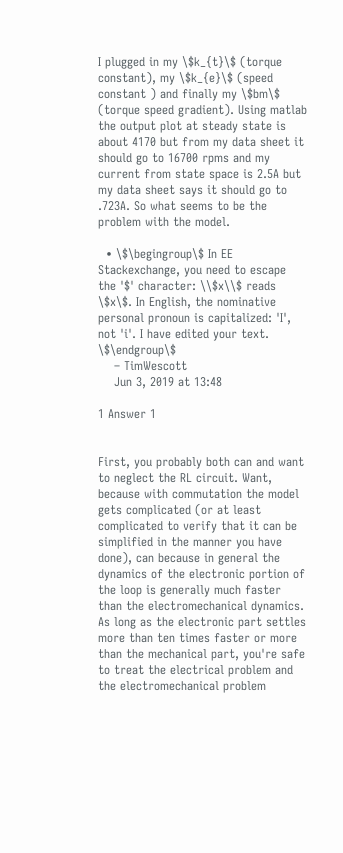I plugged in my \$k_{t}\$ (torque constant), my \$k_{e}\$ (speed constant ) and finally my \$bm\$ (torque speed gradient). Using matlab the output plot at steady state is about 4170 but from my data sheet it should go to 16700 rpms and my current from state space is 2.5A but my data sheet says it should go to .723A. So what seems to be the problem with the model.

  • \$\begingroup\$ In EE Stackexchange, you need to escape the '$' character: \\$x\\$ reads \$x\$. In English, the nominative personal pronoun is capitalized: 'I', not 'i'. I have edited your text. \$\endgroup\$
    – TimWescott
    Jun 3, 2019 at 13:48

1 Answer 1


First, you probably both can and want to neglect the RL circuit. Want, because with commutation the model gets complicated (or at least complicated to verify that it can be simplified in the manner you have done), can because in general the dynamics of the electronic portion of the loop is generally much faster than the electromechanical dynamics. As long as the electronic part settles more than ten times faster or more than the mechanical part, you're safe to treat the electrical problem and the electromechanical problem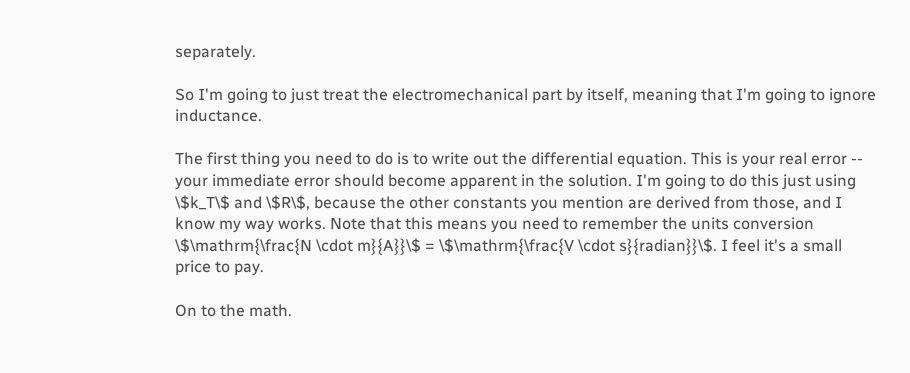separately.

So I'm going to just treat the electromechanical part by itself, meaning that I'm going to ignore inductance.

The first thing you need to do is to write out the differential equation. This is your real error -- your immediate error should become apparent in the solution. I'm going to do this just using \$k_T\$ and \$R\$, because the other constants you mention are derived from those, and I know my way works. Note that this means you need to remember the units conversion \$\mathrm{\frac{N \cdot m}{A}}\$ = \$\mathrm{\frac{V \cdot s}{radian}}\$. I feel it's a small price to pay.

On to the math.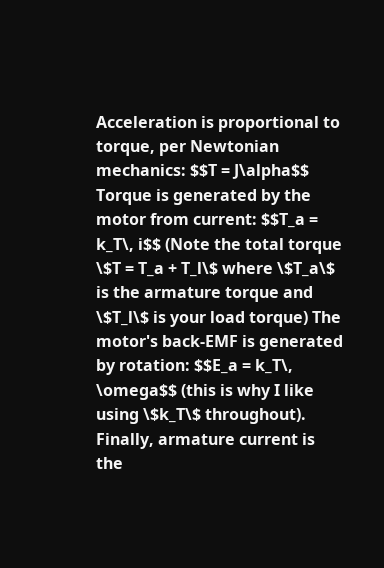Acceleration is proportional to torque, per Newtonian mechanics: $$T = J\alpha$$ Torque is generated by the motor from current: $$T_a = k_T\, i$$ (Note the total torque \$T = T_a + T_l\$ where \$T_a\$ is the armature torque and \$T_l\$ is your load torque) The motor's back-EMF is generated by rotation: $$E_a = k_T\, \omega$$ (this is why I like using \$k_T\$ throughout). Finally, armature current is the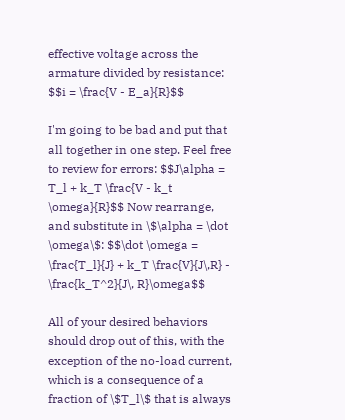effective voltage across the armature divided by resistance: $$i = \frac{V - E_a}{R}$$

I'm going to be bad and put that all together in one step. Feel free to review for errors: $$J\alpha = T_l + k_T \frac{V - k_t \omega}{R}$$ Now rearrange, and substitute in \$\alpha = \dot \omega\$: $$\dot \omega = \frac{T_l}{J} + k_T \frac{V}{J\,R} - \frac{k_T^2}{J\, R}\omega$$

All of your desired behaviors should drop out of this, with the exception of the no-load current, which is a consequence of a fraction of \$T_l\$ that is always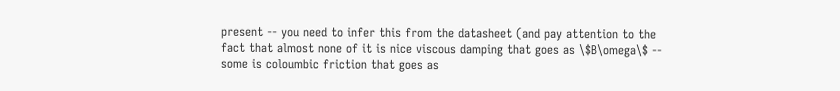present -- you need to infer this from the datasheet (and pay attention to the fact that almost none of it is nice viscous damping that goes as \$B\omega\$ -- some is coloumbic friction that goes as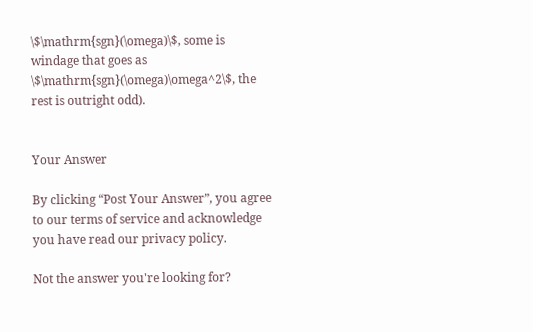\$\mathrm{sgn}(\omega)\$, some is windage that goes as \$\mathrm{sgn}(\omega)\omega^2\$, the rest is outright odd).


Your Answer

By clicking “Post Your Answer”, you agree to our terms of service and acknowledge you have read our privacy policy.

Not the answer you're looking for?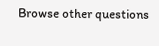Browse other questions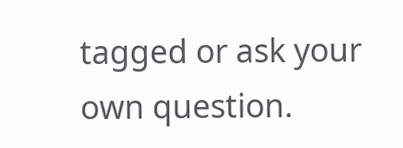tagged or ask your own question.